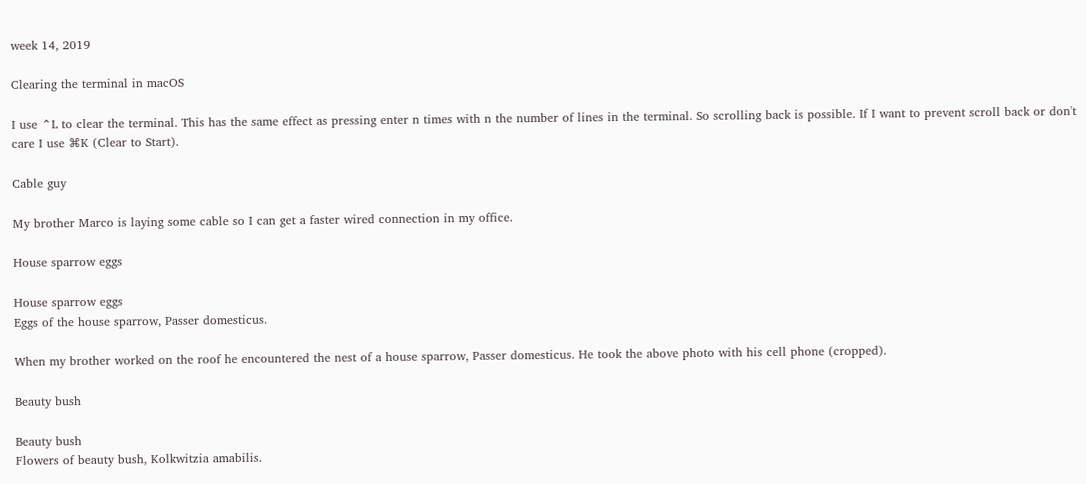week 14, 2019

Clearing the terminal in macOS

I use ⌃L to clear the terminal. This has the same effect as pressing enter n times with n the number of lines in the terminal. So scrolling back is possible. If I want to prevent scroll back or don't care I use ⌘K (Clear to Start).

Cable guy

My brother Marco is laying some cable so I can get a faster wired connection in my office.

House sparrow eggs

House sparrow eggs
Eggs of the house sparrow, Passer domesticus.

When my brother worked on the roof he encountered the nest of a house sparrow, Passer domesticus. He took the above photo with his cell phone (cropped).

Beauty bush

Beauty bush
Flowers of beauty bush, Kolkwitzia amabilis.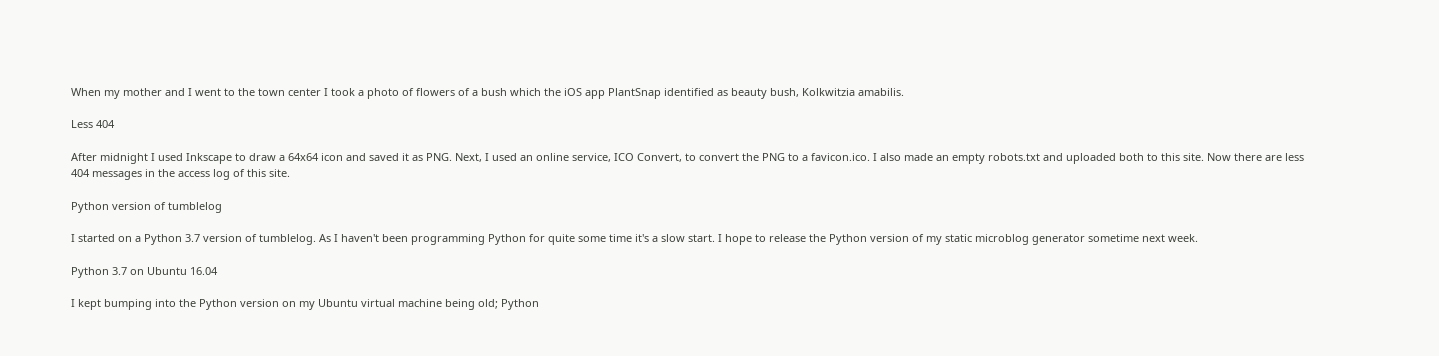When my mother and I went to the town center I took a photo of flowers of a bush which the iOS app PlantSnap identified as beauty bush, Kolkwitzia amabilis.

Less 404

After midnight I used Inkscape to draw a 64x64 icon and saved it as PNG. Next, I used an online service, ICO Convert, to convert the PNG to a favicon.ico. I also made an empty robots.txt and uploaded both to this site. Now there are less 404 messages in the access log of this site.

Python version of tumblelog

I started on a Python 3.7 version of tumblelog. As I haven't been programming Python for quite some time it's a slow start. I hope to release the Python version of my static microblog generator sometime next week.

Python 3.7 on Ubuntu 16.04

I kept bumping into the Python version on my Ubuntu virtual machine being old; Python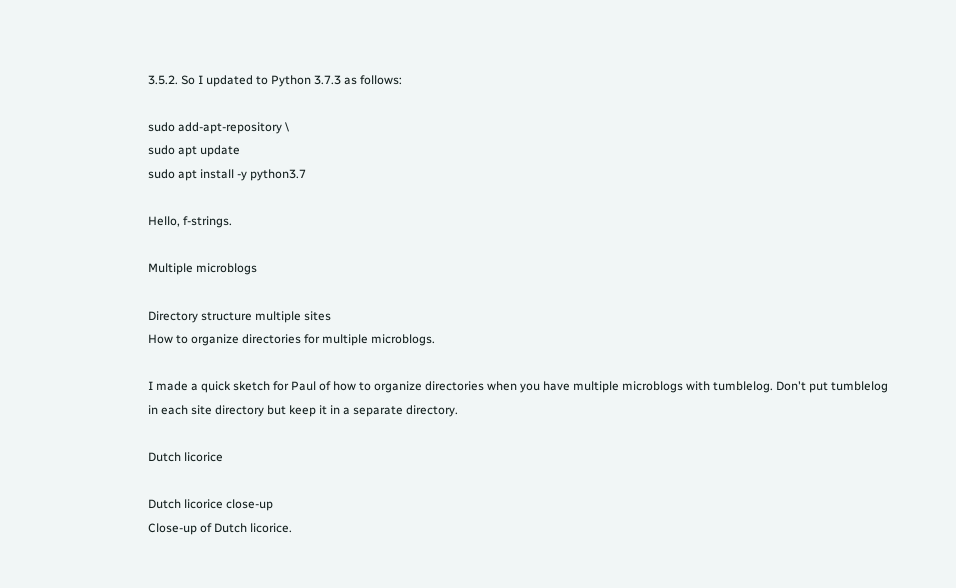3.5.2. So I updated to Python 3.7.3 as follows:

sudo add-apt-repository \
sudo apt update
sudo apt install -y python3.7

Hello, f-strings.

Multiple microblogs

Directory structure multiple sites
How to organize directories for multiple microblogs.

I made a quick sketch for Paul of how to organize directories when you have multiple microblogs with tumblelog. Don't put tumblelog in each site directory but keep it in a separate directory.

Dutch licorice

Dutch licorice close-up
Close-up of Dutch licorice.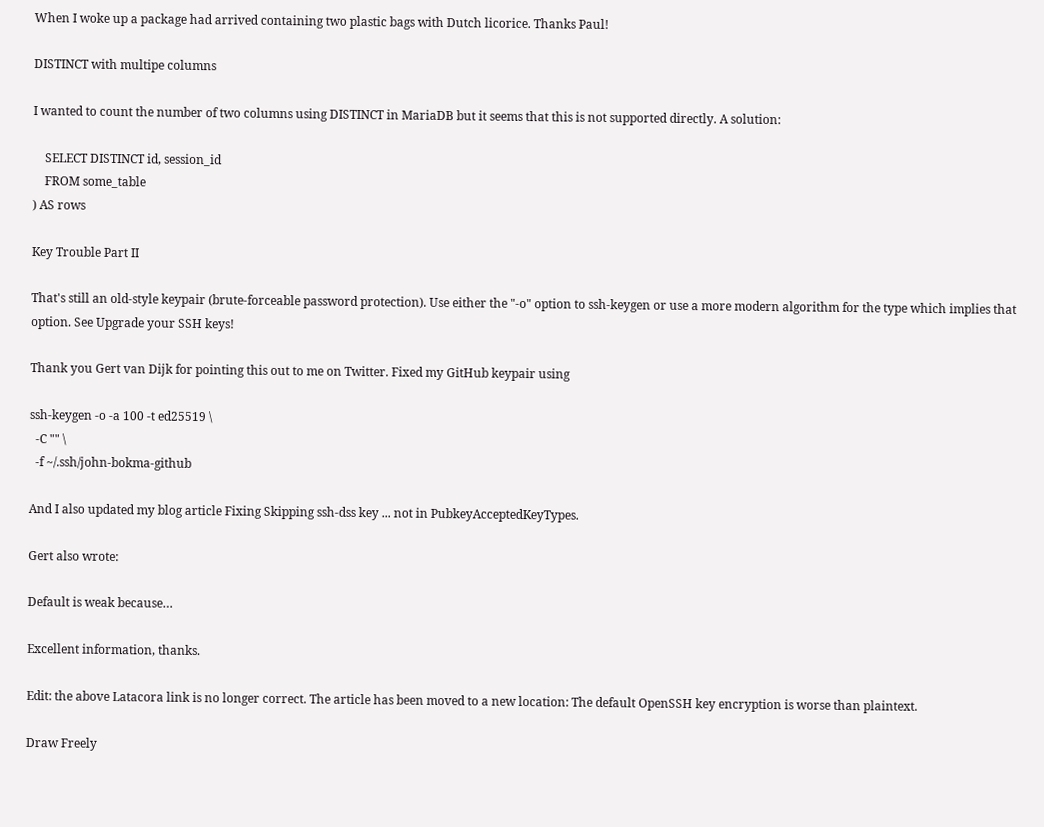When I woke up a package had arrived containing two plastic bags with Dutch licorice. Thanks Paul!

DISTINCT with multipe columns

I wanted to count the number of two columns using DISTINCT in MariaDB but it seems that this is not supported directly. A solution:

    SELECT DISTINCT id, session_id
    FROM some_table
) AS rows

Key Trouble Part II

That's still an old-style keypair (brute-forceable password protection). Use either the "-o" option to ssh-keygen or use a more modern algorithm for the type which implies that option. See Upgrade your SSH keys!

Thank you Gert van Dijk for pointing this out to me on Twitter. Fixed my GitHub keypair using

ssh-keygen -o -a 100 -t ed25519 \
  -C "" \
  -f ~/.ssh/john-bokma-github

And I also updated my blog article Fixing Skipping ssh-dss key ... not in PubkeyAcceptedKeyTypes.

Gert also wrote:

Default is weak because…

Excellent information, thanks.

Edit: the above Latacora link is no longer correct. The article has been moved to a new location: The default OpenSSH key encryption is worse than plaintext.

Draw Freely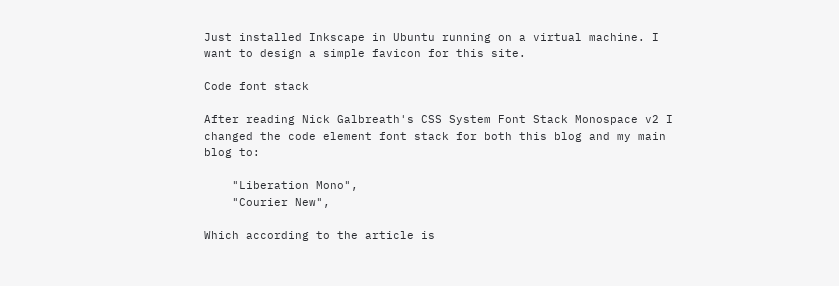Just installed Inkscape in Ubuntu running on a virtual machine. I want to design a simple favicon for this site.

Code font stack

After reading Nick Galbreath's CSS System Font Stack Monospace v2 I changed the code element font stack for both this blog and my main blog to:

    "Liberation Mono",
    "Courier New",

Which according to the article is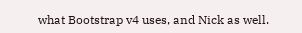what Bootstrap v4 uses, and Nick as well.